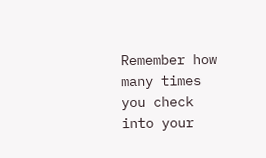Remember how many times you check into your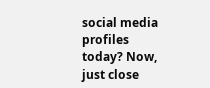social media profiles today? Now, just close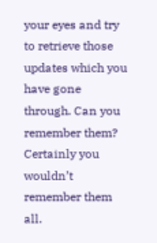your eyes and try to retrieve those updates which you have gone through. Can you remember them? Certainly you wouldn’t remember them all.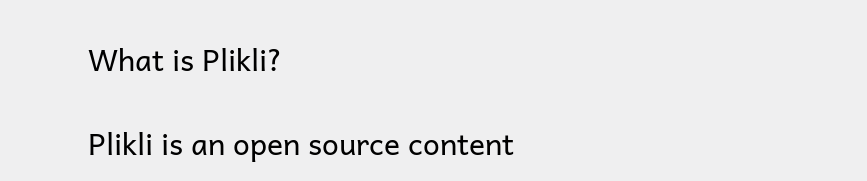What is Plikli?

Plikli is an open source content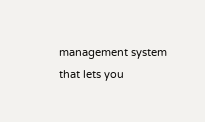management system that lets you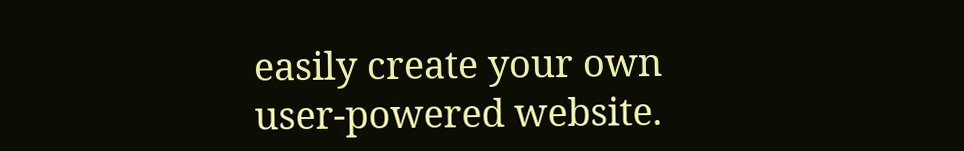easily create your own user-powered website.